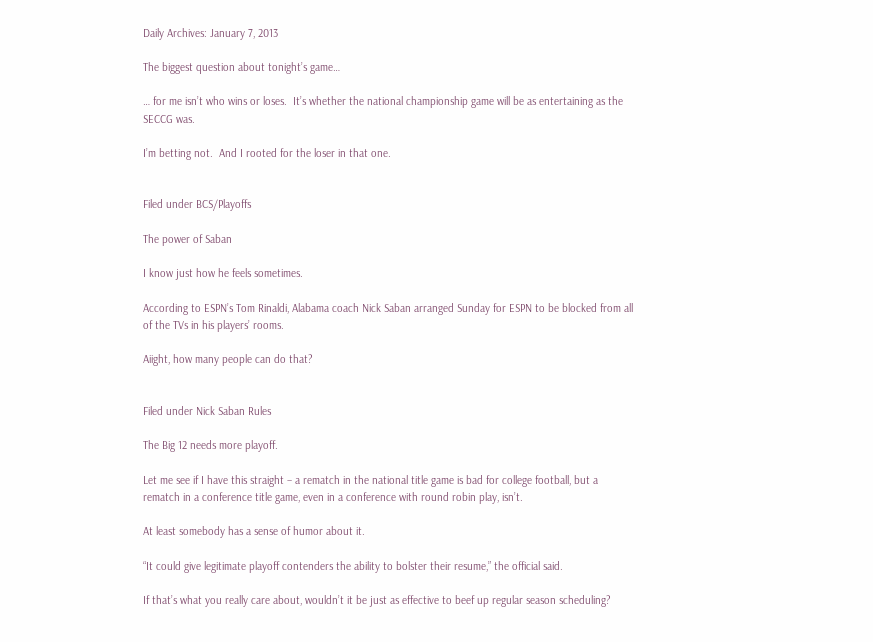Daily Archives: January 7, 2013

The biggest question about tonight’s game…

… for me isn’t who wins or loses.  It’s whether the national championship game will be as entertaining as the SECCG was.

I’m betting not.  And I rooted for the loser in that one.


Filed under BCS/Playoffs

The power of Saban

I know just how he feels sometimes.

According to ESPN’s Tom Rinaldi, Alabama coach Nick Saban arranged Sunday for ESPN to be blocked from all of the TVs in his players’ rooms.

Aiight, how many people can do that?


Filed under Nick Saban Rules

The Big 12 needs more playoff.

Let me see if I have this straight – a rematch in the national title game is bad for college football, but a rematch in a conference title game, even in a conference with round robin play, isn’t.

At least somebody has a sense of humor about it.

“It could give legitimate playoff contenders the ability to bolster their resume,” the official said.

If that’s what you really care about, wouldn’t it be just as effective to beef up regular season scheduling?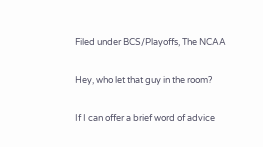Filed under BCS/Playoffs, The NCAA

Hey, who let that guy in the room?

If I can offer a brief word of advice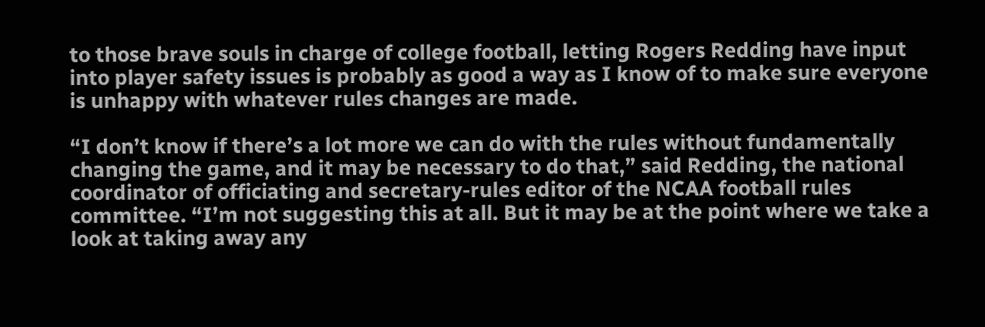to those brave souls in charge of college football, letting Rogers Redding have input into player safety issues is probably as good a way as I know of to make sure everyone is unhappy with whatever rules changes are made.

“I don’t know if there’s a lot more we can do with the rules without fundamentally changing the game, and it may be necessary to do that,” said Redding, the national coordinator of officiating and secretary-rules editor of the NCAA football rules committee. “I’m not suggesting this at all. But it may be at the point where we take a look at taking away any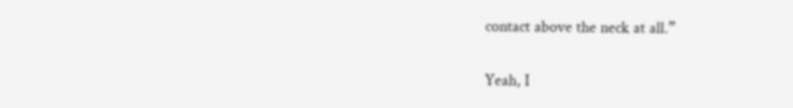contact above the neck at all.”

Yeah, I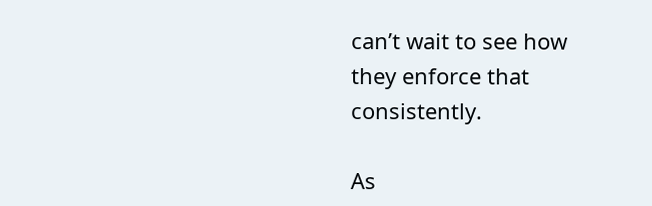can’t wait to see how they enforce that consistently.

As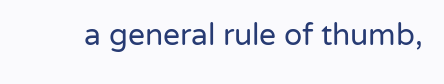a general rule of thumb,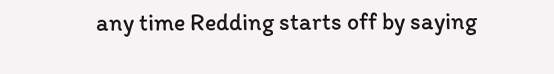any time Redding starts off by saying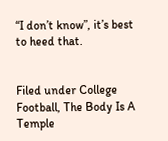“I don’t know”, it’s best to heed that.


Filed under College Football, The Body Is A Temple